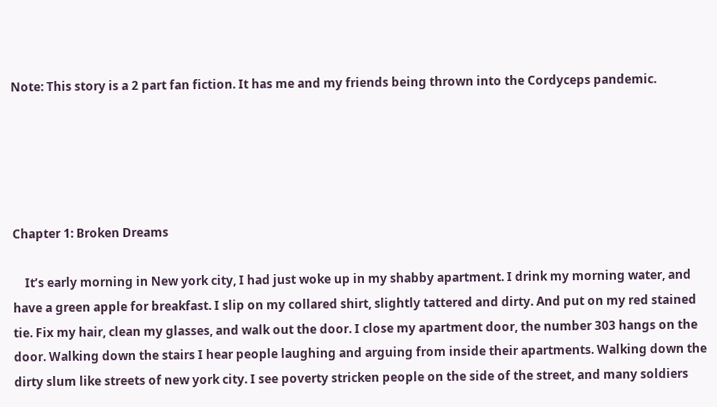Note: This story is a 2 part fan fiction. It has me and my friends being thrown into the Cordyceps pandemic.





Chapter 1: Broken Dreams

    It’s early morning in New york city, I had just woke up in my shabby apartment. I drink my morning water, and have a green apple for breakfast. I slip on my collared shirt, slightly tattered and dirty. And put on my red stained tie. Fix my hair, clean my glasses, and walk out the door. I close my apartment door, the number 303 hangs on the door. Walking down the stairs I hear people laughing and arguing from inside their apartments. Walking down the dirty slum like streets of new york city. I see poverty stricken people on the side of the street, and many soldiers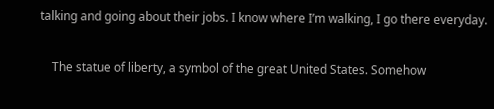talking and going about their jobs. I know where I’m walking, I go there everyday.

    The statue of liberty, a symbol of the great United States. Somehow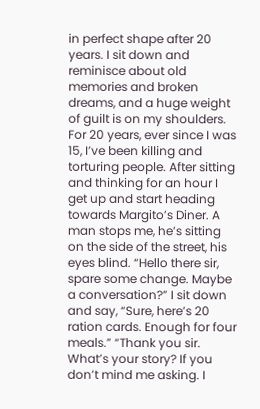in perfect shape after 20 years. I sit down and reminisce about old memories and broken dreams, and a huge weight of guilt is on my shoulders. For 20 years, ever since I was 15, I’ve been killing and torturing people. After sitting and thinking for an hour I get up and start heading towards Margito’s Diner. A man stops me, he’s sitting on the side of the street, his eyes blind. “Hello there sir, spare some change. Maybe a conversation?” I sit down and say, “Sure, here’s 20 ration cards. Enough for four meals.” “Thank you sir. What’s your story? If you don’t mind me asking. I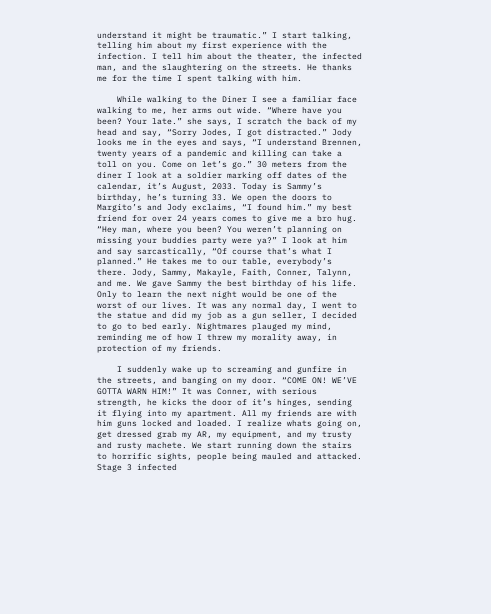understand it might be traumatic.” I start talking, telling him about my first experience with the infection. I tell him about the theater, the infected man, and the slaughtering on the streets. He thanks me for the time I spent talking with him.

    While walking to the Diner I see a familiar face walking to me, her arms out wide. “Where have you been? Your late.” she says, I scratch the back of my head and say, “Sorry Jodes, I got distracted.” Jody looks me in the eyes and says, “I understand Brennen, twenty years of a pandemic and killing can take a toll on you. Come on let’s go.” 30 meters from the diner I look at a soldier marking off dates of the calendar, it’s August, 2033. Today is Sammy’s birthday, he’s turning 33. We open the doors to Margito’s and Jody exclaims, “I found him.” my best friend for over 24 years comes to give me a bro hug. “Hey man, where you been? You weren’t planning on missing your buddies party were ya?” I look at him and say sarcastically, “Of course that’s what I planned.” He takes me to our table, everybody’s there. Jody, Sammy, Makayle, Faith, Conner, Talynn, and me. We gave Sammy the best birthday of his life. Only to learn the next night would be one of the worst of our lives. It was any normal day, I went to the statue and did my job as a gun seller, I decided to go to bed early. Nightmares plauged my mind, reminding me of how I threw my morality away, in protection of my friends.

    I suddenly wake up to screaming and gunfire in the streets, and banging on my door. “COME ON! WE’VE GOTTA WARN HIM!” It was Conner, with serious strength, he kicks the door of it’s hinges, sending it flying into my apartment. All my friends are with him guns locked and loaded. I realize whats going on, get dressed grab my AR, my equipment, and my trusty and rusty machete. We start running down the stairs to horrific sights, people being mauled and attacked. Stage 3 infected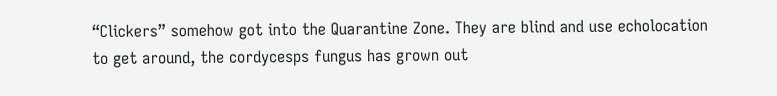“Clickers” somehow got into the Quarantine Zone. They are blind and use echolocation to get around, the cordycesps fungus has grown out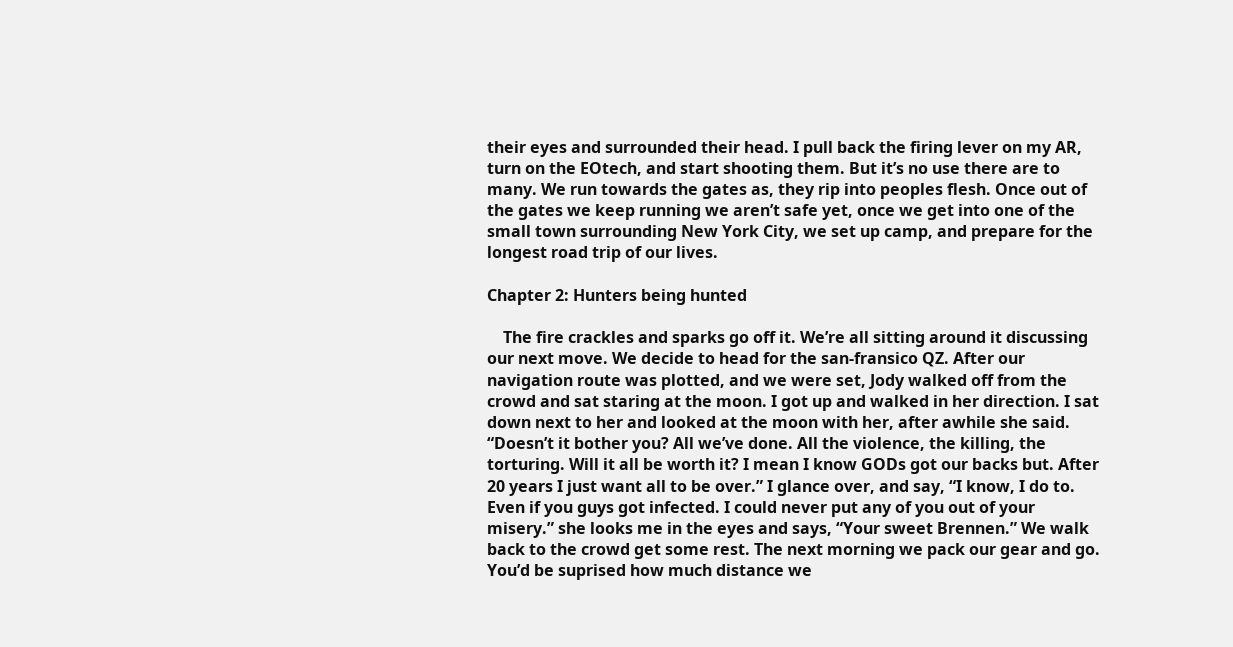their eyes and surrounded their head. I pull back the firing lever on my AR, turn on the EOtech, and start shooting them. But it’s no use there are to many. We run towards the gates as, they rip into peoples flesh. Once out of the gates we keep running we aren’t safe yet, once we get into one of the small town surrounding New York City, we set up camp, and prepare for the longest road trip of our lives.

Chapter 2: Hunters being hunted

    The fire crackles and sparks go off it. We’re all sitting around it discussing our next move. We decide to head for the san-fransico QZ. After our navigation route was plotted, and we were set, Jody walked off from the crowd and sat staring at the moon. I got up and walked in her direction. I sat down next to her and looked at the moon with her, after awhile she said. “Doesn’t it bother you? All we’ve done. All the violence, the killing, the torturing. Will it all be worth it? I mean I know GODs got our backs but. After 20 years I just want all to be over.” I glance over, and say, “I know, I do to. Even if you guys got infected. I could never put any of you out of your misery.” she looks me in the eyes and says, “Your sweet Brennen.” We walk back to the crowd get some rest. The next morning we pack our gear and go. You’d be suprised how much distance we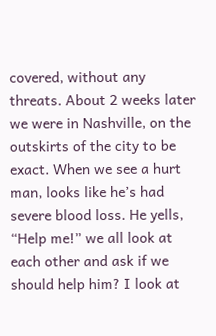covered, without any threats. About 2 weeks later we were in Nashville, on the outskirts of the city to be exact. When we see a hurt man, looks like he’s had severe blood loss. He yells, “Help me!” we all look at each other and ask if we should help him? I look at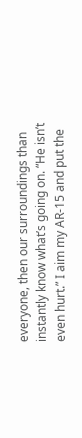everyone, then our surroundings than instantly know what’s going on. “He isn’t even hurt.” I aim my AR-15 and put the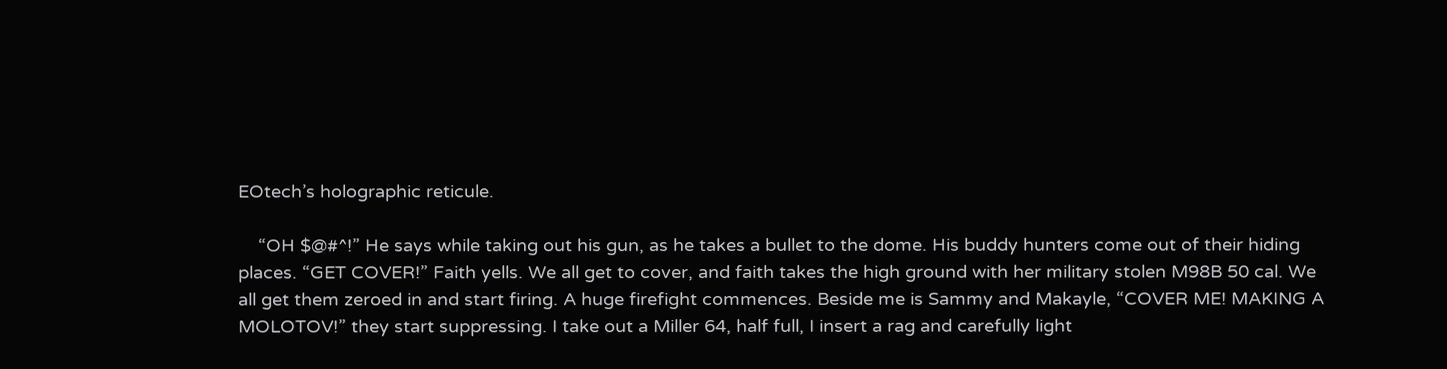EOtech’s holographic reticule.

    “OH $@#^!” He says while taking out his gun, as he takes a bullet to the dome. His buddy hunters come out of their hiding places. “GET COVER!” Faith yells. We all get to cover, and faith takes the high ground with her military stolen M98B 50 cal. We all get them zeroed in and start firing. A huge firefight commences. Beside me is Sammy and Makayle, “COVER ME! MAKING A MOLOTOV!” they start suppressing. I take out a Miller 64, half full, I insert a rag and carefully light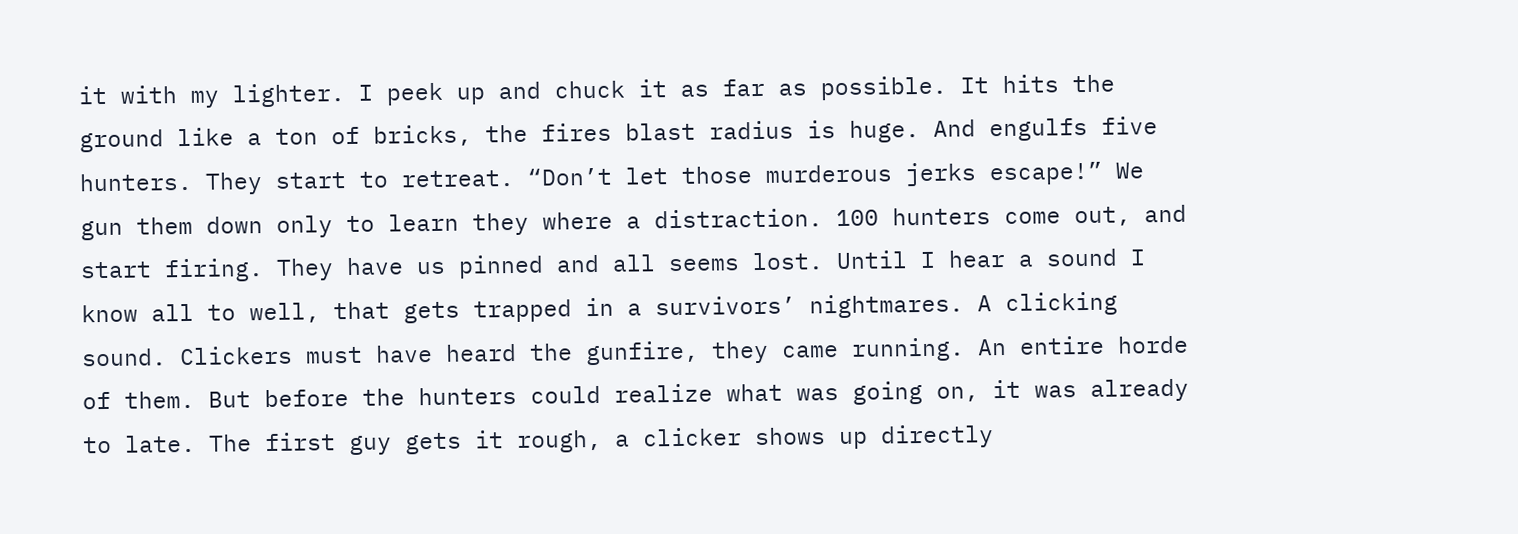it with my lighter. I peek up and chuck it as far as possible. It hits the ground like a ton of bricks, the fires blast radius is huge. And engulfs five hunters. They start to retreat. “Don’t let those murderous jerks escape!” We gun them down only to learn they where a distraction. 100 hunters come out, and start firing. They have us pinned and all seems lost. Until I hear a sound I know all to well, that gets trapped in a survivors’ nightmares. A clicking sound. Clickers must have heard the gunfire, they came running. An entire horde of them. But before the hunters could realize what was going on, it was already to late. The first guy gets it rough, a clicker shows up directly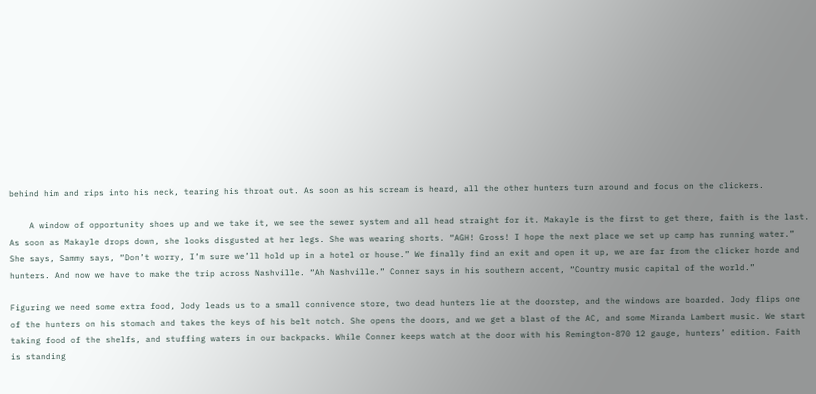behind him and rips into his neck, tearing his throat out. As soon as his scream is heard, all the other hunters turn around and focus on the clickers.

    A window of opportunity shoes up and we take it, we see the sewer system and all head straight for it. Makayle is the first to get there, faith is the last. As soon as Makayle drops down, she looks disgusted at her legs. She was wearing shorts. “AGH! Gross! I hope the next place we set up camp has running water.” She says, Sammy says, “Don’t worry, I’m sure we’ll hold up in a hotel or house.” We finally find an exit and open it up, we are far from the clicker horde and hunters. And now we have to make the trip across Nashville. “Ah Nashville.” Conner says in his southern accent, “Country music capital of the world.”

Figuring we need some extra food, Jody leads us to a small connivence store, two dead hunters lie at the doorstep, and the windows are boarded. Jody flips one of the hunters on his stomach and takes the keys of his belt notch. She opens the doors, and we get a blast of the AC, and some Miranda Lambert music. We start taking food of the shelfs, and stuffing waters in our backpacks. While Conner keeps watch at the door with his Remington-870 12 gauge, hunters’ edition. Faith is standing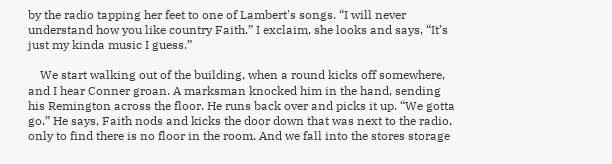by the radio tapping her feet to one of Lambert's songs. “I will never understand how you like country Faith.” I exclaim, she looks and says, “It’s just my kinda music I guess.”

    We start walking out of the building, when a round kicks off somewhere, and I hear Conner groan. A marksman knocked him in the hand, sending his Remington across the floor. He runs back over and picks it up. “We gotta go.” He says, Faith nods and kicks the door down that was next to the radio, only to find there is no floor in the room. And we fall into the stores storage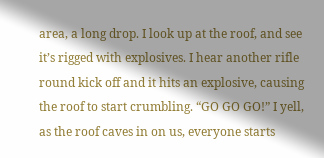area, a long drop. I look up at the roof, and see it’s rigged with explosives. I hear another rifle round kick off and it hits an explosive, causing the roof to start crumbling. “GO GO GO!” I yell, as the roof caves in on us, everyone starts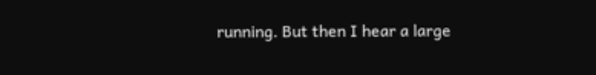running. But then I hear a large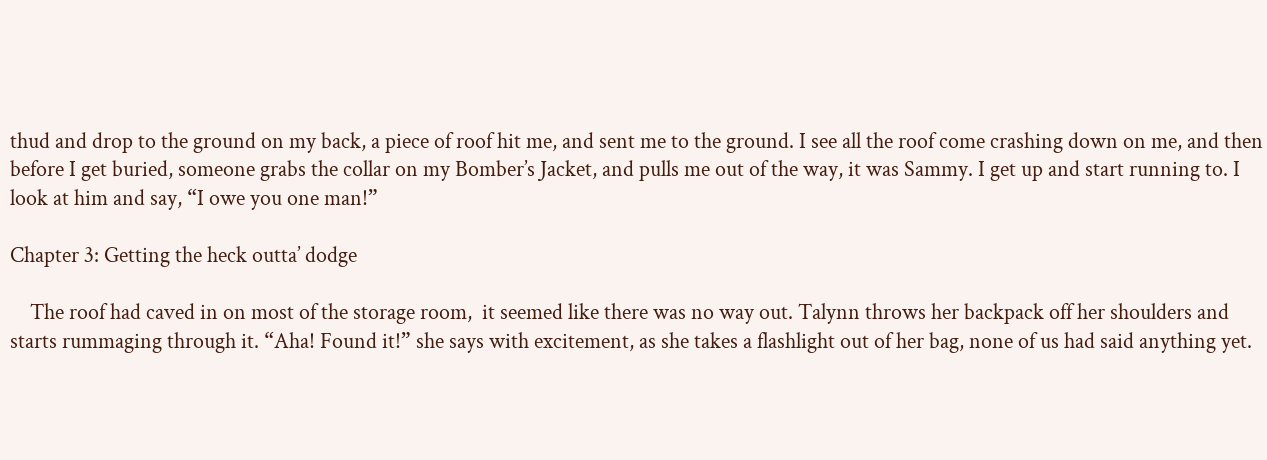thud and drop to the ground on my back, a piece of roof hit me, and sent me to the ground. I see all the roof come crashing down on me, and then before I get buried, someone grabs the collar on my Bomber’s Jacket, and pulls me out of the way, it was Sammy. I get up and start running to. I look at him and say, “I owe you one man!”

Chapter 3: Getting the heck outta’ dodge

    The roof had caved in on most of the storage room,  it seemed like there was no way out. Talynn throws her backpack off her shoulders and starts rummaging through it. “Aha! Found it!” she says with excitement, as she takes a flashlight out of her bag, none of us had said anything yet.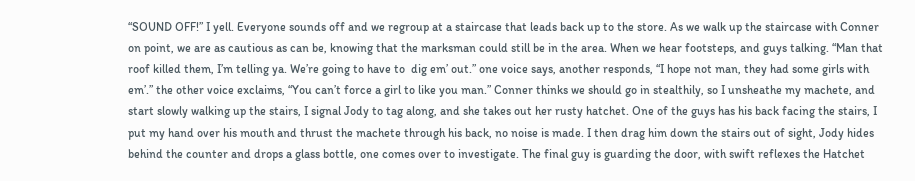“SOUND OFF!” I yell. Everyone sounds off and we regroup at a staircase that leads back up to the store. As we walk up the staircase with Conner on point, we are as cautious as can be, knowing that the marksman could still be in the area. When we hear footsteps, and guys talking. “Man that roof killed them, I’m telling ya. We’re going to have to  dig em’ out.” one voice says, another responds, “I hope not man, they had some girls with em’.” the other voice exclaims, “You can’t force a girl to like you man.” Conner thinks we should go in stealthily, so I unsheathe my machete, and start slowly walking up the stairs, I signal Jody to tag along, and she takes out her rusty hatchet. One of the guys has his back facing the stairs, I put my hand over his mouth and thrust the machete through his back, no noise is made. I then drag him down the stairs out of sight, Jody hides behind the counter and drops a glass bottle, one comes over to investigate. The final guy is guarding the door, with swift reflexes the Hatchet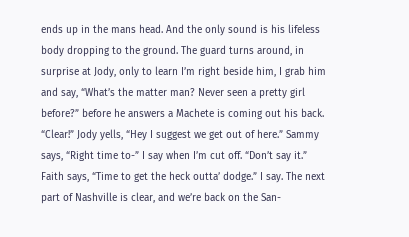ends up in the mans head. And the only sound is his lifeless body dropping to the ground. The guard turns around, in surprise at Jody, only to learn I’m right beside him, I grab him and say, “What’s the matter man? Never seen a pretty girl before?” before he answers a Machete is coming out his back. “Clear!” Jody yells, “Hey I suggest we get out of here.” Sammy says, “Right time to-” I say when I’m cut off. “Don’t say it.” Faith says, “Time to get the heck outta’ dodge.” I say. The next part of Nashville is clear, and we’re back on the San-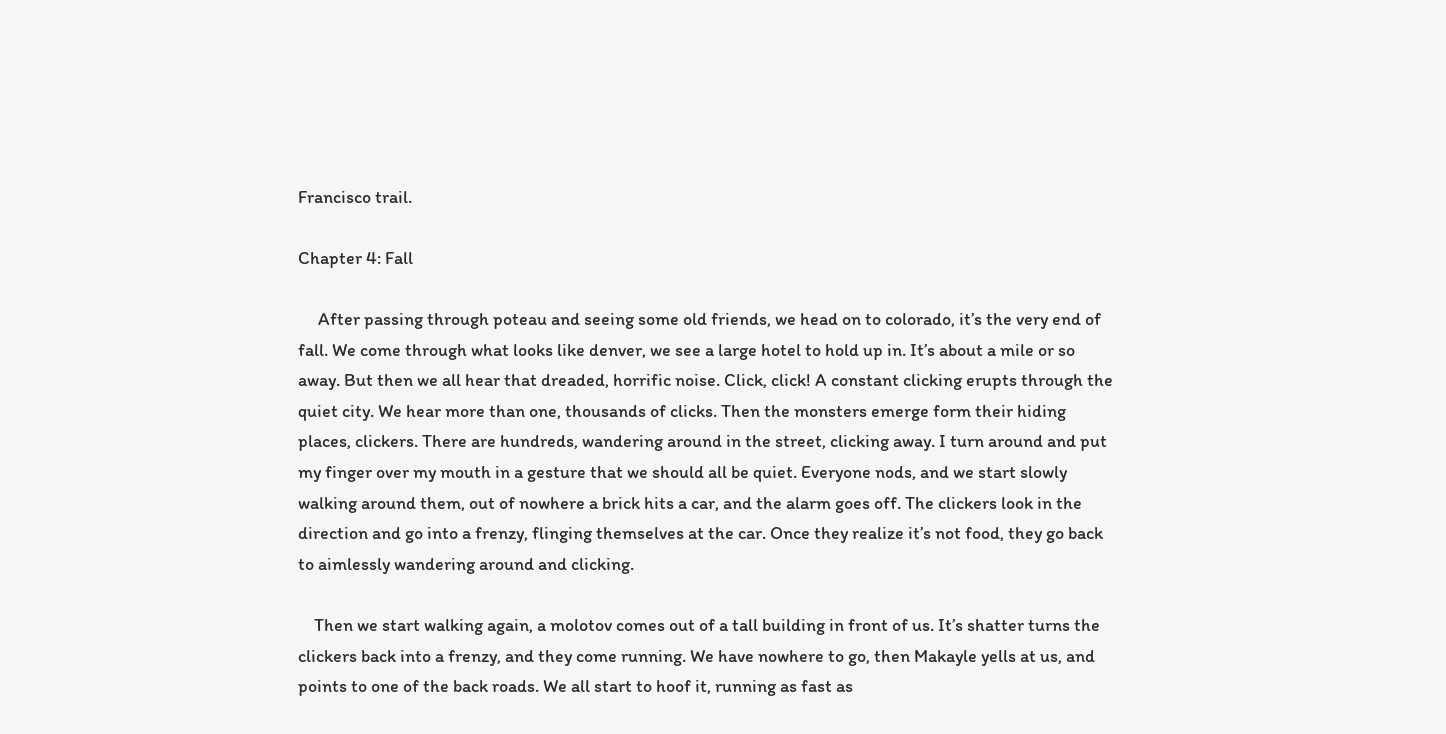Francisco trail.

Chapter 4: Fall

     After passing through poteau and seeing some old friends, we head on to colorado, it’s the very end of fall. We come through what looks like denver, we see a large hotel to hold up in. It’s about a mile or so away. But then we all hear that dreaded, horrific noise. Click, click! A constant clicking erupts through the quiet city. We hear more than one, thousands of clicks. Then the monsters emerge form their hiding places, clickers. There are hundreds, wandering around in the street, clicking away. I turn around and put my finger over my mouth in a gesture that we should all be quiet. Everyone nods, and we start slowly walking around them, out of nowhere a brick hits a car, and the alarm goes off. The clickers look in the direction and go into a frenzy, flinging themselves at the car. Once they realize it’s not food, they go back to aimlessly wandering around and clicking.

    Then we start walking again, a molotov comes out of a tall building in front of us. It’s shatter turns the clickers back into a frenzy, and they come running. We have nowhere to go, then Makayle yells at us, and points to one of the back roads. We all start to hoof it, running as fast as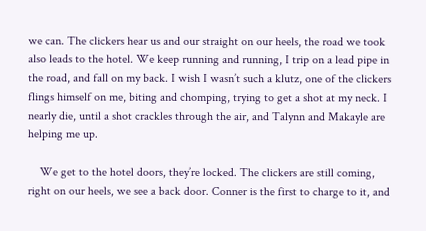we can. The clickers hear us and our straight on our heels, the road we took also leads to the hotel. We keep running and running, I trip on a lead pipe in the road, and fall on my back. I wish I wasn’t such a klutz, one of the clickers flings himself on me, biting and chomping, trying to get a shot at my neck. I nearly die, until a shot crackles through the air, and Talynn and Makayle are helping me up.

    We get to the hotel doors, they’re locked. The clickers are still coming, right on our heels, we see a back door. Conner is the first to charge to it, and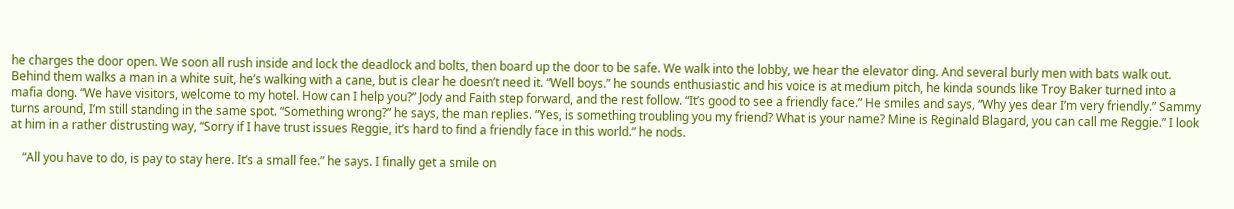he charges the door open. We soon all rush inside and lock the deadlock and bolts, then board up the door to be safe. We walk into the lobby, we hear the elevator ding. And several burly men with bats walk out. Behind them walks a man in a white suit, he’s walking with a cane, but is clear he doesn’t need it. “Well boys.” he sounds enthusiastic and his voice is at medium pitch, he kinda sounds like Troy Baker turned into a mafia dong. “We have visitors, welcome to my hotel. How can I help you?” Jody and Faith step forward, and the rest follow. “It’s good to see a friendly face.” He smiles and says, “Why yes dear I’m very friendly.” Sammy turns around, I’m still standing in the same spot. “Something wrong?” he says, the man replies. “Yes, is something troubling you my friend? What is your name? Mine is Reginald Blagard, you can call me Reggie.” I look at him in a rather distrusting way, “Sorry if I have trust issues Reggie, it’s hard to find a friendly face in this world.” he nods.

    “All you have to do, is pay to stay here. It’s a small fee.” he says. I finally get a smile on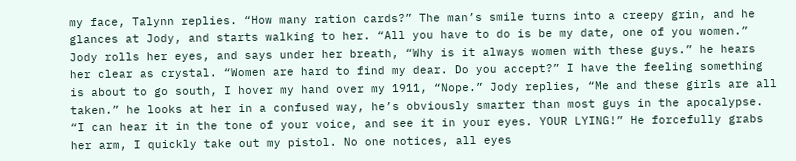my face, Talynn replies. “How many ration cards?” The man’s smile turns into a creepy grin, and he glances at Jody, and starts walking to her. “All you have to do is be my date, one of you women.” Jody rolls her eyes, and says under her breath, “Why is it always women with these guys.” he hears her clear as crystal. “Women are hard to find my dear. Do you accept?” I have the feeling something is about to go south, I hover my hand over my 1911, “Nope.” Jody replies, “Me and these girls are all taken.” he looks at her in a confused way, he’s obviously smarter than most guys in the apocalypse. “I can hear it in the tone of your voice, and see it in your eyes. YOUR LYING!” He forcefully grabs her arm, I quickly take out my pistol. No one notices, all eyes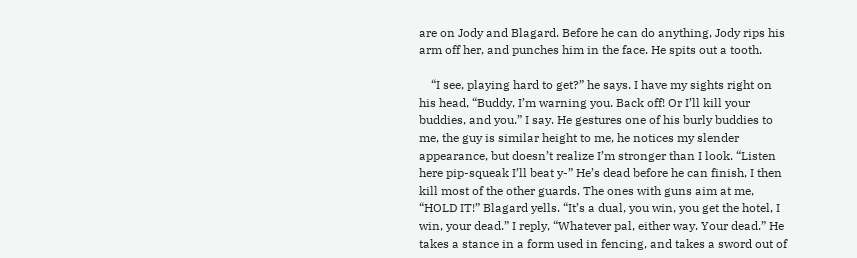are on Jody and Blagard. Before he can do anything, Jody rips his arm off her, and punches him in the face. He spits out a tooth.

    “I see, playing hard to get?” he says. I have my sights right on his head, “Buddy, I’m warning you. Back off! Or I’ll kill your buddies, and you.” I say. He gestures one of his burly buddies to me, the guy is similar height to me, he notices my slender appearance, but doesn’t realize I’m stronger than I look. “Listen here pip-squeak I’ll beat y-” He’s dead before he can finish, I then kill most of the other guards. The ones with guns aim at me, “HOLD IT!” Blagard yells. “It’s a dual, you win, you get the hotel, I win, your dead.” I reply, “Whatever pal, either way. Your dead.” He takes a stance in a form used in fencing, and takes a sword out of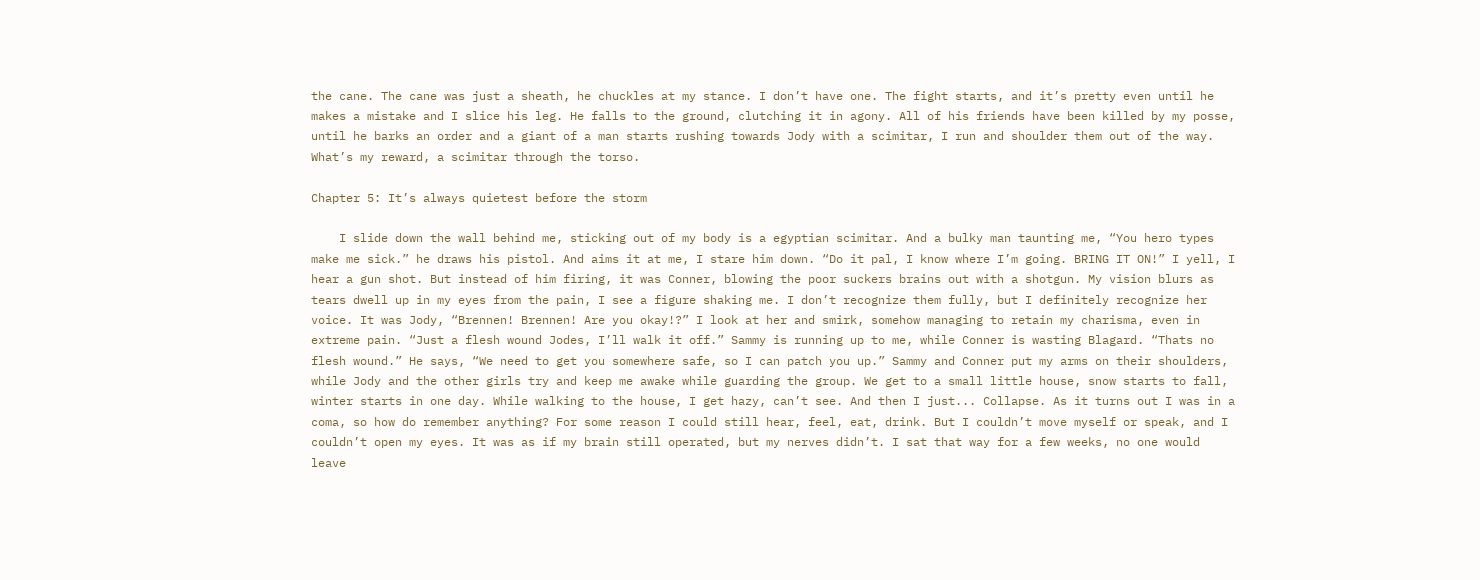the cane. The cane was just a sheath, he chuckles at my stance. I don’t have one. The fight starts, and it’s pretty even until he makes a mistake and I slice his leg. He falls to the ground, clutching it in agony. All of his friends have been killed by my posse, until he barks an order and a giant of a man starts rushing towards Jody with a scimitar, I run and shoulder them out of the way. What’s my reward, a scimitar through the torso.

Chapter 5: It’s always quietest before the storm

    I slide down the wall behind me, sticking out of my body is a egyptian scimitar. And a bulky man taunting me, “You hero types make me sick.” he draws his pistol. And aims it at me, I stare him down. “Do it pal, I know where I’m going. BRING IT ON!” I yell, I hear a gun shot. But instead of him firing, it was Conner, blowing the poor suckers brains out with a shotgun. My vision blurs as tears dwell up in my eyes from the pain, I see a figure shaking me. I don’t recognize them fully, but I definitely recognize her voice. It was Jody, “Brennen! Brennen! Are you okay!?” I look at her and smirk, somehow managing to retain my charisma, even in extreme pain. “Just a flesh wound Jodes, I’ll walk it off.” Sammy is running up to me, while Conner is wasting Blagard. “Thats no flesh wound.” He says, “We need to get you somewhere safe, so I can patch you up.” Sammy and Conner put my arms on their shoulders, while Jody and the other girls try and keep me awake while guarding the group. We get to a small little house, snow starts to fall, winter starts in one day. While walking to the house, I get hazy, can’t see. And then I just... Collapse. As it turns out I was in a coma, so how do remember anything? For some reason I could still hear, feel, eat, drink. But I couldn’t move myself or speak, and I couldn’t open my eyes. It was as if my brain still operated, but my nerves didn’t. I sat that way for a few weeks, no one would leave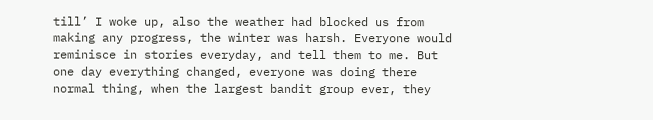till’ I woke up, also the weather had blocked us from making any progress, the winter was harsh. Everyone would reminisce in stories everyday, and tell them to me. But one day everything changed, everyone was doing there normal thing, when the largest bandit group ever, they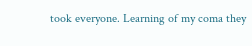took everyone. Learning of my coma they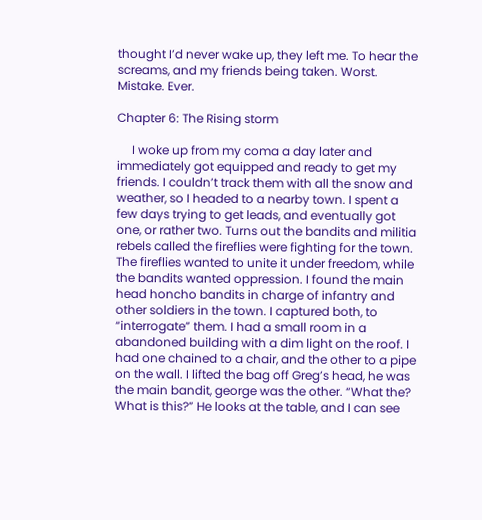thought I’d never wake up, they left me. To hear the screams, and my friends being taken. Worst. Mistake. Ever.

Chapter 6: The Rising storm

     I woke up from my coma a day later and immediately got equipped and ready to get my friends. I couldn’t track them with all the snow and weather, so I headed to a nearby town. I spent a few days trying to get leads, and eventually got one, or rather two. Turns out the bandits and militia rebels called the fireflies were fighting for the town. The fireflies wanted to unite it under freedom, while the bandits wanted oppression. I found the main head honcho bandits in charge of infantry and other soldiers in the town. I captured both, to “interrogate” them. I had a small room in a abandoned building with a dim light on the roof. I had one chained to a chair, and the other to a pipe on the wall. I lifted the bag off Greg’s head, he was the main bandit, george was the other. “What the? What is this?” He looks at the table, and I can see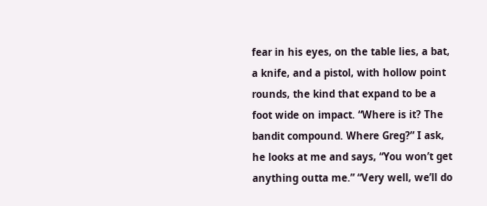fear in his eyes, on the table lies, a bat, a knife, and a pistol, with hollow point rounds, the kind that expand to be a foot wide on impact. “Where is it? The bandit compound. Where Greg?” I ask, he looks at me and says, “You won’t get anything outta me.” “Very well, we’ll do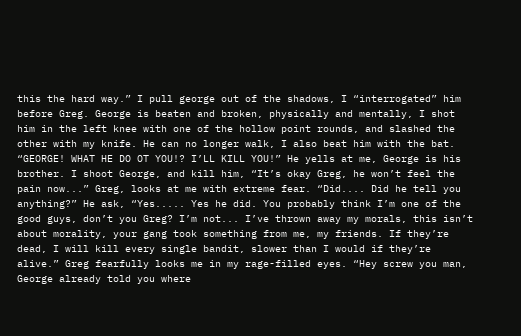this the hard way.” I pull george out of the shadows, I “interrogated” him before Greg. George is beaten and broken, physically and mentally, I shot him in the left knee with one of the hollow point rounds, and slashed the other with my knife. He can no longer walk, I also beat him with the bat. “GEORGE! WHAT HE DO OT YOU!? I’LL KILL YOU!” He yells at me, George is his brother. I shoot George, and kill him, “It’s okay Greg, he won’t feel the pain now...” Greg, looks at me with extreme fear. “Did.... Did he tell you anything?” He ask, “Yes..... Yes he did. You probably think I’m one of the good guys, don’t you Greg? I’m not... I’ve thrown away my morals, this isn’t about morality, your gang took something from me, my friends. If they’re dead, I will kill every single bandit, slower than I would if they’re alive.” Greg fearfully looks me in my rage-filled eyes. “Hey screw you man, George already told you where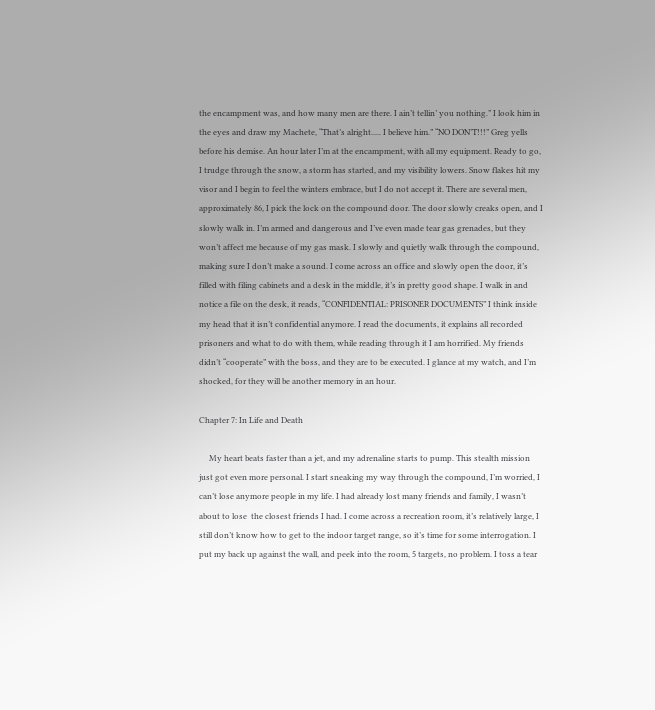the encampment was, and how many men are there. I ain’t tellin’ you nothing.” I look him in the eyes and draw my Machete, “That’s alright..... I believe him.” “NO DON’T!!!” Greg yells before his demise. An hour later I’m at the encampment, with all my equipment. Ready to go, I trudge through the snow, a storm has started, and my visibility lowers. Snow flakes hit my visor and I begin to feel the winters embrace, but I do not accept it. There are several men, approximately 86, I pick the lock on the compound door. The door slowly creaks open, and I slowly walk in. I’m armed and dangerous and I’ve even made tear gas grenades, but they won’t affect me because of my gas mask. I slowly and quietly walk through the compound, making sure I don’t make a sound. I come across an office and slowly open the door, it’s filled with filing cabinets and a desk in the middle, it’s in pretty good shape. I walk in and notice a file on the desk, it reads, “CONFIDENTIAL: PRISONER DOCUMENTS” I think inside my head that it isn’t confidential anymore. I read the documents, it explains all recorded prisoners and what to do with them, while reading through it I am horrified. My friends didn’t “cooperate” with the boss, and they are to be executed. I glance at my watch, and I’m shocked, for they will be another memory in an hour.

Chapter 7: In Life and Death

     My heart beats faster than a jet, and my adrenaline starts to pump. This stealth mission just got even more personal. I start sneaking my way through the compound, I’m worried, I can’t lose anymore people in my life. I had already lost many friends and family, I wasn’t about to lose  the closest friends I had. I come across a recreation room, it’s relatively large, I still don’t know how to get to the indoor target range, so it’s time for some interrogation. I put my back up against the wall, and peek into the room, 5 targets, no problem. I toss a tear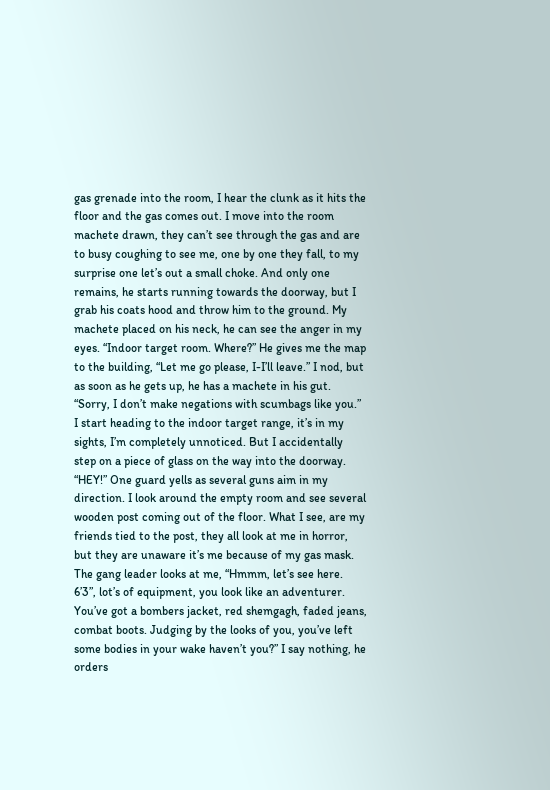gas grenade into the room, I hear the clunk as it hits the floor and the gas comes out. I move into the room machete drawn, they can’t see through the gas and are to busy coughing to see me, one by one they fall, to my surprise one let’s out a small choke. And only one remains, he starts running towards the doorway, but I grab his coats hood and throw him to the ground. My machete placed on his neck, he can see the anger in my eyes. “Indoor target room. Where?” He gives me the map to the building, “Let me go please, I-I’ll leave.” I nod, but as soon as he gets up, he has a machete in his gut. “Sorry, I don’t make negations with scumbags like you.” I start heading to the indoor target range, it’s in my sights, I’m completely unnoticed. But I accidentally step on a piece of glass on the way into the doorway. “HEY!” One guard yells as several guns aim in my direction. I look around the empty room and see several wooden post coming out of the floor. What I see, are my friends tied to the post, they all look at me in horror, but they are unaware it’s me because of my gas mask. The gang leader looks at me, “Hmmm, let’s see here. 6’3”, lot’s of equipment, you look like an adventurer. You’ve got a bombers jacket, red shemgagh, faded jeans, combat boots. Judging by the looks of you, you’ve left some bodies in your wake haven’t you?” I say nothing, he orders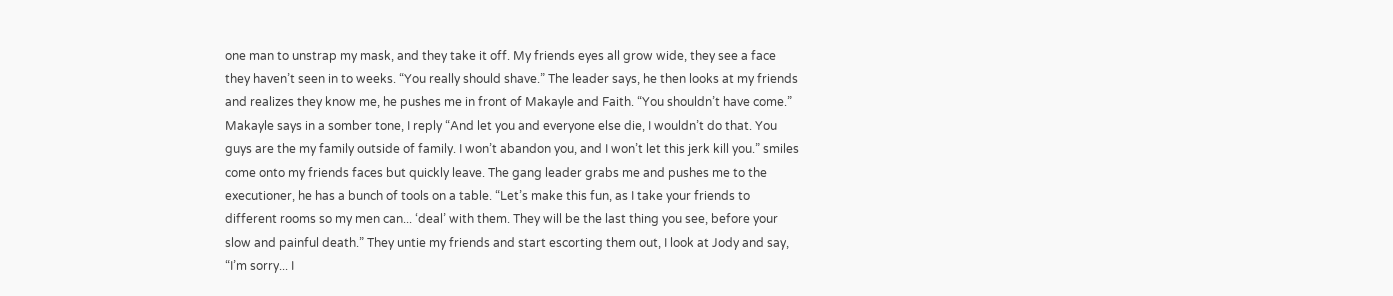one man to unstrap my mask, and they take it off. My friends eyes all grow wide, they see a face they haven’t seen in to weeks. “You really should shave.” The leader says, he then looks at my friends and realizes they know me, he pushes me in front of Makayle and Faith. “You shouldn’t have come.” Makayle says in a somber tone, I reply “And let you and everyone else die, I wouldn’t do that. You guys are the my family outside of family. I won’t abandon you, and I won’t let this jerk kill you.” smiles come onto my friends faces but quickly leave. The gang leader grabs me and pushes me to the executioner, he has a bunch of tools on a table. “Let’s make this fun, as I take your friends to different rooms so my men can... ‘deal’ with them. They will be the last thing you see, before your slow and painful death.” They untie my friends and start escorting them out, I look at Jody and say, “I’m sorry... I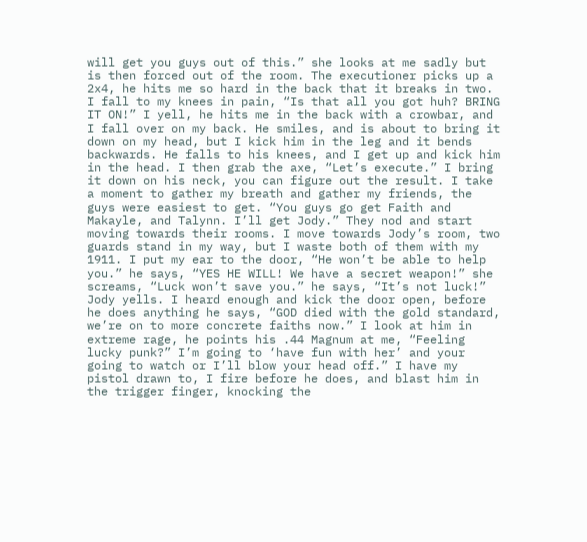will get you guys out of this.” she looks at me sadly but is then forced out of the room. The executioner picks up a 2x4, he hits me so hard in the back that it breaks in two. I fall to my knees in pain, “Is that all you got huh? BRING IT ON!” I yell, he hits me in the back with a crowbar, and I fall over on my back. He smiles, and is about to bring it down on my head, but I kick him in the leg and it bends backwards. He falls to his knees, and I get up and kick him in the head. I then grab the axe, “Let’s execute.” I bring it down on his neck, you can figure out the result. I take a moment to gather my breath and gather my friends, the guys were easiest to get. “You guys go get Faith and Makayle, and Talynn. I’ll get Jody.” They nod and start moving towards their rooms. I move towards Jody’s room, two guards stand in my way, but I waste both of them with my 1911. I put my ear to the door, “He won’t be able to help you.” he says, “YES HE WILL! We have a secret weapon!” she screams, “Luck won’t save you.” he says, “It’s not luck!” Jody yells. I heard enough and kick the door open, before he does anything he says, “GOD died with the gold standard, we’re on to more concrete faiths now.” I look at him in extreme rage, he points his .44 Magnum at me, “Feeling lucky punk?” I’m going to ‘have fun with her’ and your going to watch or I’ll blow your head off.” I have my pistol drawn to, I fire before he does, and blast him in the trigger finger, knocking the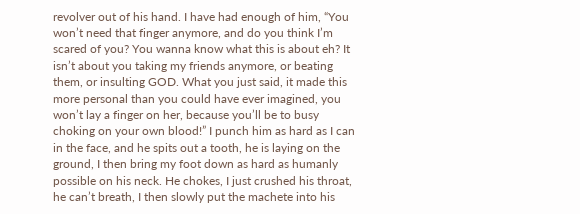revolver out of his hand. I have had enough of him, “You won’t need that finger anymore, and do you think I’m scared of you? You wanna know what this is about eh? It isn’t about you taking my friends anymore, or beating them, or insulting GOD. What you just said, it made this more personal than you could have ever imagined, you won’t lay a finger on her, because you’ll be to busy choking on your own blood!” I punch him as hard as I can in the face, and he spits out a tooth, he is laying on the ground, I then bring my foot down as hard as humanly possible on his neck. He chokes, I just crushed his throat, he can’t breath, I then slowly put the machete into his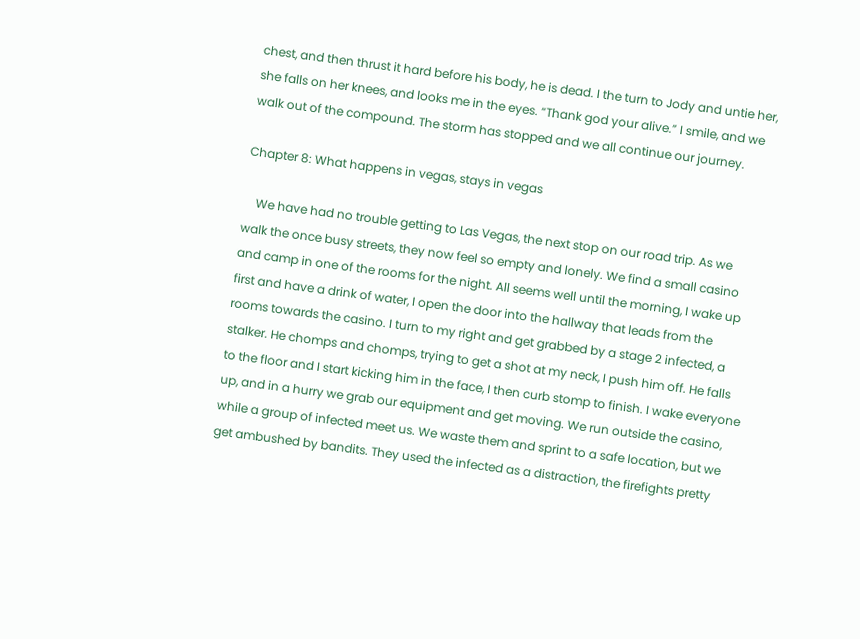chest, and then thrust it hard before his body, he is dead. I the turn to Jody and untie her, she falls on her knees, and looks me in the eyes. “Thank god your alive.” I smile, and we walk out of the compound. The storm has stopped and we all continue our journey.

Chapter 8: What happens in vegas, stays in vegas

    We have had no trouble getting to Las Vegas, the next stop on our road trip. As we walk the once busy streets, they now feel so empty and lonely. We find a small casino and camp in one of the rooms for the night. All seems well until the morning, I wake up first and have a drink of water, I open the door into the hallway that leads from the rooms towards the casino. I turn to my right and get grabbed by a stage 2 infected, a stalker. He chomps and chomps, trying to get a shot at my neck, I push him off. He falls to the floor and I start kicking him in the face, I then curb stomp to finish. I wake everyone up, and in a hurry we grab our equipment and get moving. We run outside the casino, while a group of infected meet us. We waste them and sprint to a safe location, but we get ambushed by bandits. They used the infected as a distraction, the firefights pretty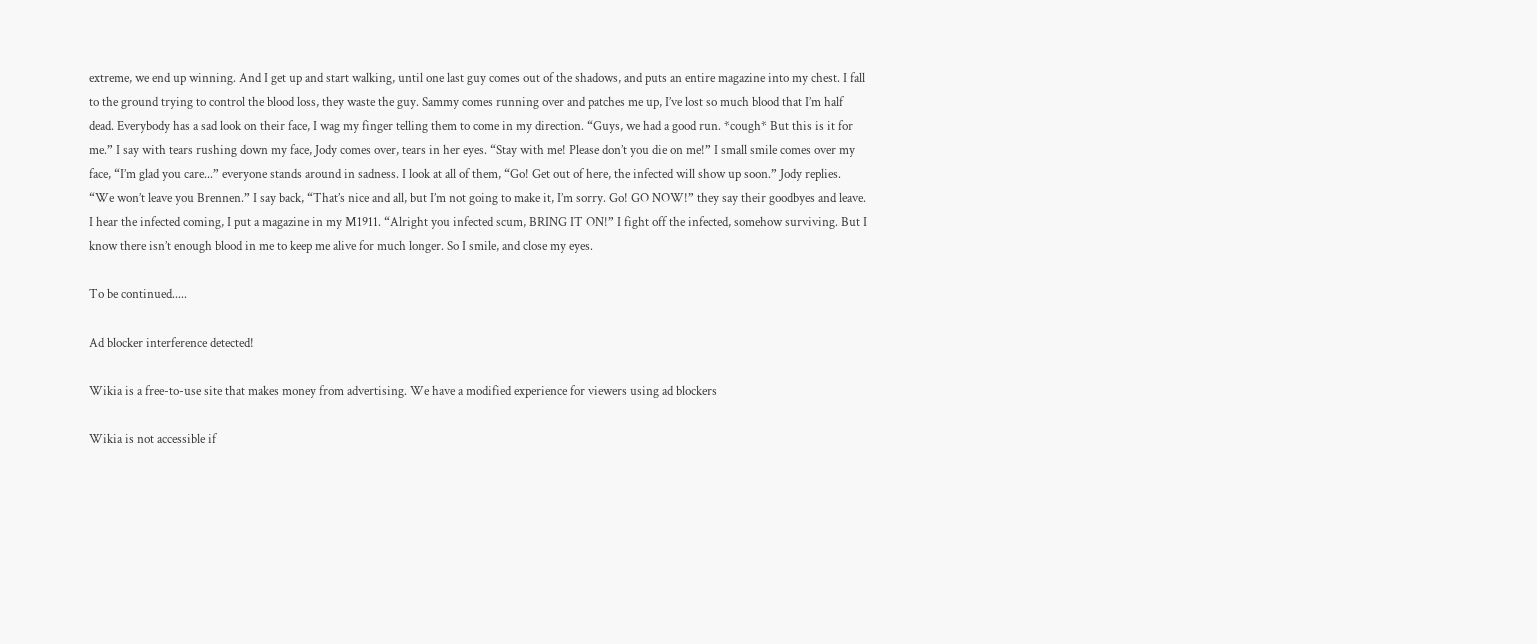extreme, we end up winning. And I get up and start walking, until one last guy comes out of the shadows, and puts an entire magazine into my chest. I fall to the ground trying to control the blood loss, they waste the guy. Sammy comes running over and patches me up, I’ve lost so much blood that I’m half dead. Everybody has a sad look on their face, I wag my finger telling them to come in my direction. “Guys, we had a good run. *cough* But this is it for me.” I say with tears rushing down my face, Jody comes over, tears in her eyes. “Stay with me! Please don’t you die on me!” I small smile comes over my face, “I’m glad you care...” everyone stands around in sadness. I look at all of them, “Go! Get out of here, the infected will show up soon.” Jody replies. “We won’t leave you Brennen.” I say back, “That’s nice and all, but I’m not going to make it, I’m sorry. Go! GO NOW!” they say their goodbyes and leave. I hear the infected coming, I put a magazine in my M1911. “Alright you infected scum, BRING IT ON!” I fight off the infected, somehow surviving. But I know there isn’t enough blood in me to keep me alive for much longer. So I smile, and close my eyes.

To be continued.....

Ad blocker interference detected!

Wikia is a free-to-use site that makes money from advertising. We have a modified experience for viewers using ad blockers

Wikia is not accessible if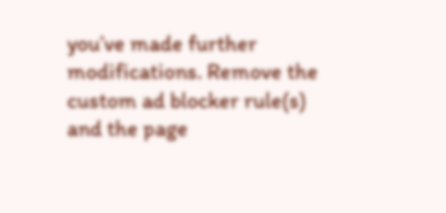you’ve made further modifications. Remove the custom ad blocker rule(s) and the page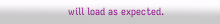will load as expected.